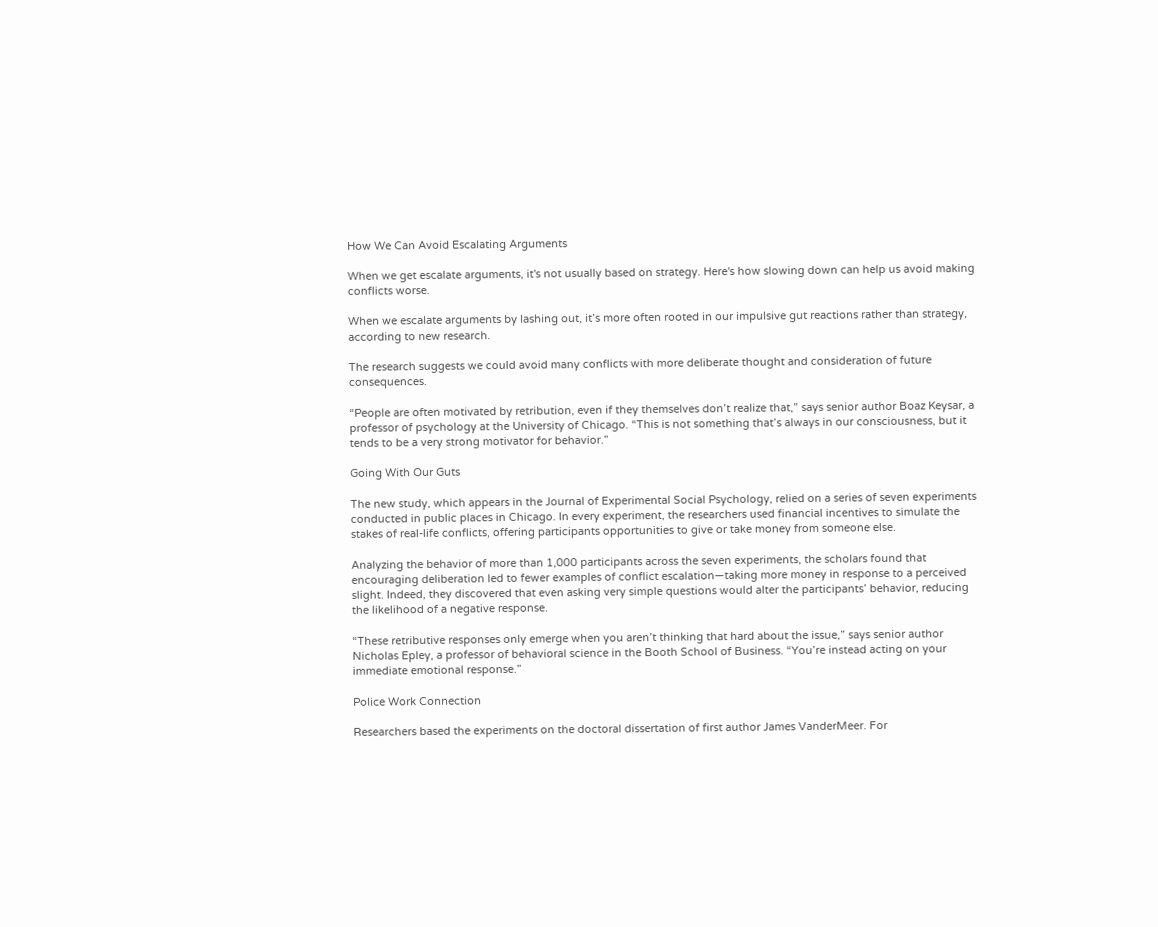How We Can Avoid Escalating Arguments

When we get escalate arguments, it's not usually based on strategy. Here's how slowing down can help us avoid making conflicts worse.

When we escalate arguments by lashing out, it’s more often rooted in our impulsive gut reactions rather than strategy, according to new research.

The research suggests we could avoid many conflicts with more deliberate thought and consideration of future consequences.

“People are often motivated by retribution, even if they themselves don’t realize that,” says senior author Boaz Keysar, a professor of psychology at the University of Chicago. “This is not something that’s always in our consciousness, but it tends to be a very strong motivator for behavior.”

Going With Our Guts

The new study, which appears in the Journal of Experimental Social Psychology, relied on a series of seven experiments conducted in public places in Chicago. In every experiment, the researchers used financial incentives to simulate the stakes of real-life conflicts, offering participants opportunities to give or take money from someone else.

Analyzing the behavior of more than 1,000 participants across the seven experiments, the scholars found that encouraging deliberation led to fewer examples of conflict escalation—taking more money in response to a perceived slight. Indeed, they discovered that even asking very simple questions would alter the participants’ behavior, reducing the likelihood of a negative response.

“These retributive responses only emerge when you aren’t thinking that hard about the issue,” says senior author Nicholas Epley, a professor of behavioral science in the Booth School of Business. “You’re instead acting on your immediate emotional response.”

Police Work Connection

Researchers based the experiments on the doctoral dissertation of first author James VanderMeer. For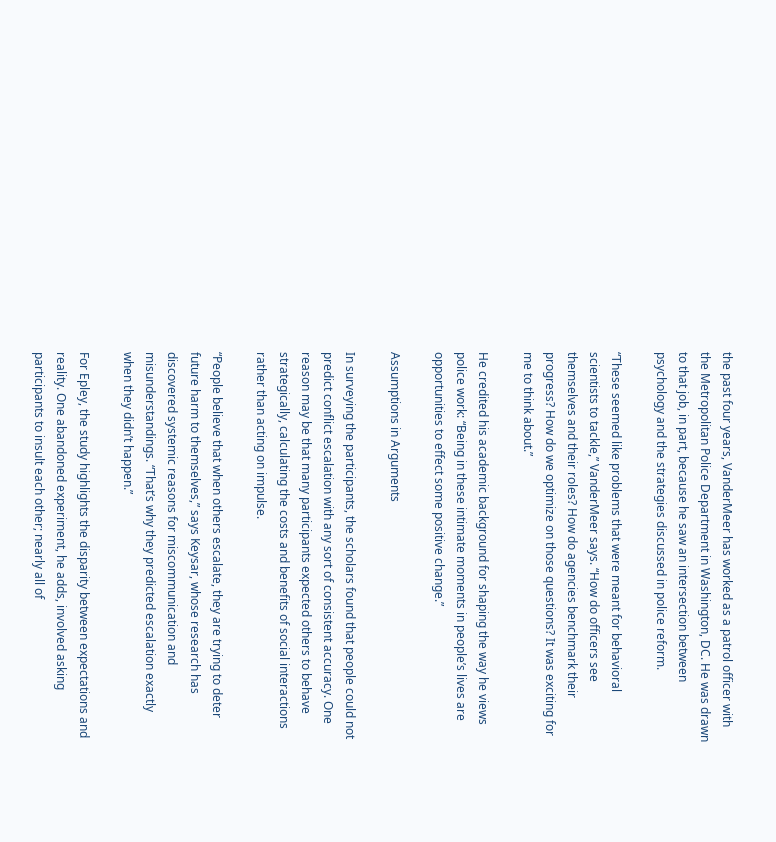the past four years, VanderMeer has worked as a patrol officer with the Metropolitan Police Department in Washington, DC. He was drawn to that job, in part, because he saw an intersection between psychology and the strategies discussed in police reform.

“These seemed like problems that were meant for behavioral scientists to tackle,” VanderMeer says. “How do officers see themselves and their roles? How do agencies benchmark their progress? How do we optimize on those questions? It was exciting for me to think about.”

He credited his academic background for shaping the way he views police work: “Being in these intimate moments in people’s lives are opportunities to effect some positive change.”

Assumptions in Arguments

In surveying the participants, the scholars found that people could not predict conflict escalation with any sort of consistent accuracy. One reason may be that many participants expected others to behave strategically, calculating the costs and benefits of social interactions rather than acting on impulse.

“People believe that when others escalate, they are trying to deter future harm to themselves,” says Keysar, whose research has discovered systemic reasons for miscommunication and misunderstandings. “That’s why they predicted escalation exactly when they didn’t happen.”

For Epley, the study highlights the disparity between expectations and reality. One abandoned experiment, he adds, involved asking participants to insult each other; nearly all of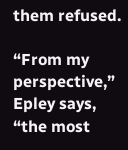them refused.

“From my perspective,” Epley says, “the most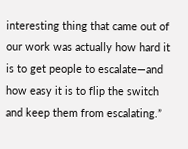interesting thing that came out of our work was actually how hard it is to get people to escalate—and how easy it is to flip the switch and keep them from escalating.”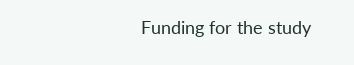Funding for the study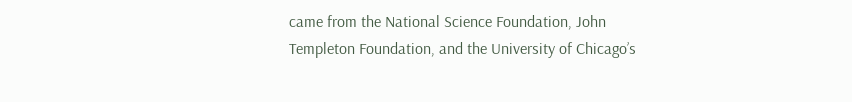came from the National Science Foundation, John Templeton Foundation, and the University of Chicago’s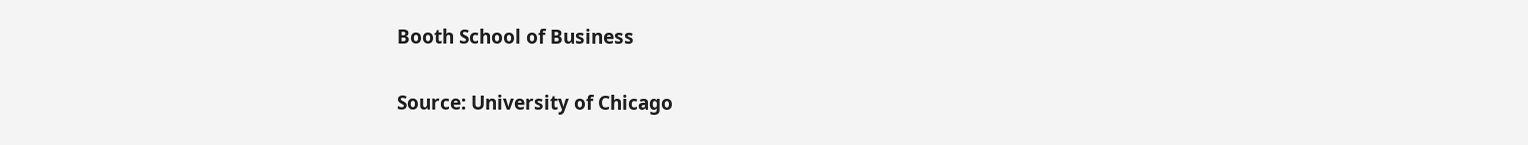Booth School of Business

Source: University of Chicago